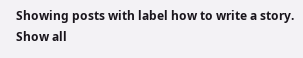Showing posts with label how to write a story. Show all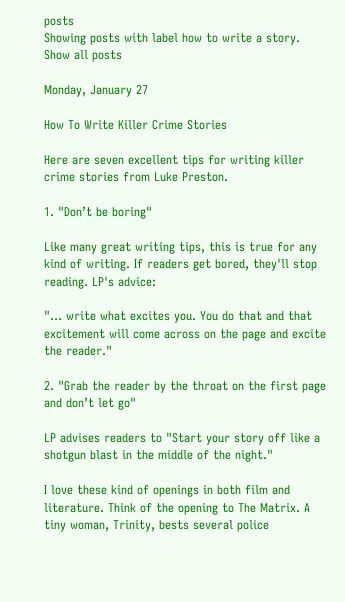posts
Showing posts with label how to write a story. Show all posts

Monday, January 27

How To Write Killer Crime Stories

Here are seven excellent tips for writing killer crime stories from Luke Preston.

1. "Don’t be boring"

Like many great writing tips, this is true for any kind of writing. If readers get bored, they'll stop reading. LP's advice:

"... write what excites you. You do that and that excitement will come across on the page and excite the reader."

2. "Grab the reader by the throat on the first page and don’t let go"

LP advises readers to "Start your story off like a shotgun blast in the middle of the night."

I love these kind of openings in both film and literature. Think of the opening to The Matrix. A tiny woman, Trinity, bests several police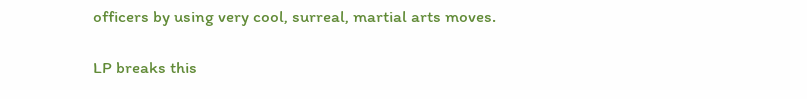officers by using very cool, surreal, martial arts moves.

LP breaks this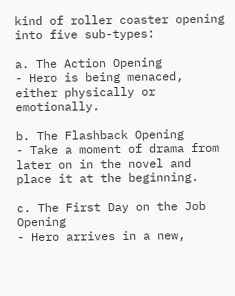kind of roller coaster opening into five sub-types:

a. The Action Opening
- Hero is being menaced, either physically or emotionally.

b. The Flashback Opening
- Take a moment of drama from later on in the novel and place it at the beginning.

c. The First Day on the Job Opening
- Hero arrives in a new,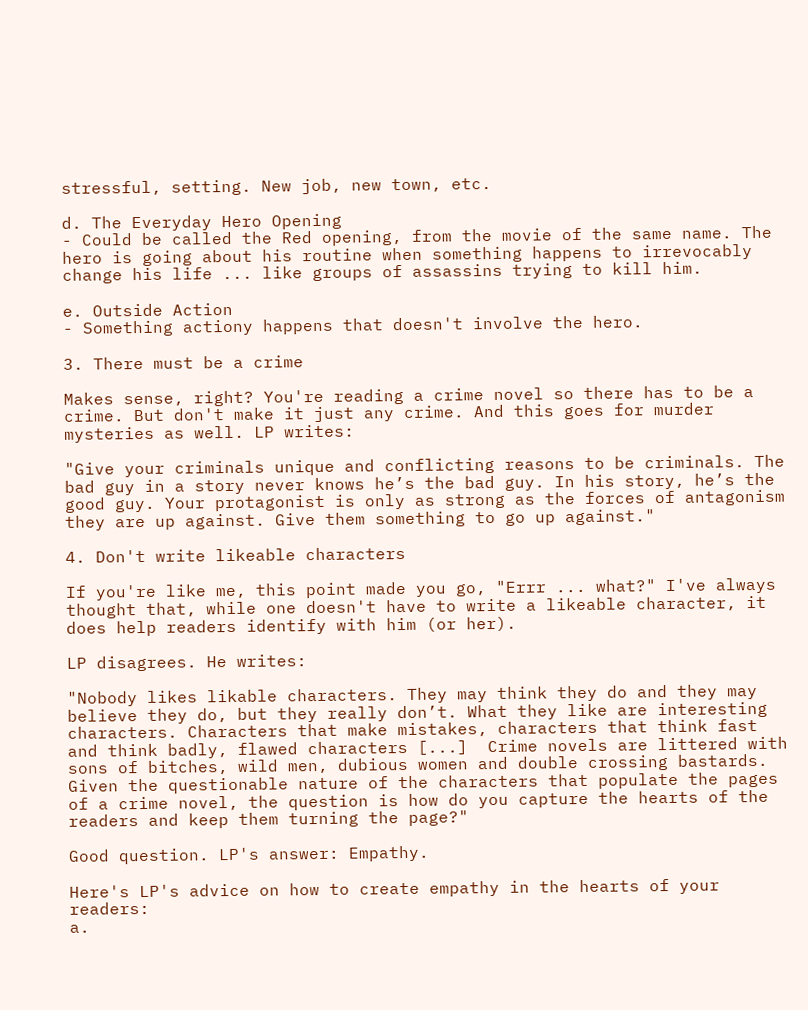stressful, setting. New job, new town, etc.

d. The Everyday Hero Opening
- Could be called the Red opening, from the movie of the same name. The hero is going about his routine when something happens to irrevocably change his life ... like groups of assassins trying to kill him.

e. Outside Action
- Something actiony happens that doesn't involve the hero.

3. There must be a crime

Makes sense, right? You're reading a crime novel so there has to be a crime. But don't make it just any crime. And this goes for murder mysteries as well. LP writes:

"Give your criminals unique and conflicting reasons to be criminals. The bad guy in a story never knows he’s the bad guy. In his story, he’s the good guy. Your protagonist is only as strong as the forces of antagonism they are up against. Give them something to go up against."

4. Don't write likeable characters

If you're like me, this point made you go, "Errr ... what?" I've always thought that, while one doesn't have to write a likeable character, it does help readers identify with him (or her).

LP disagrees. He writes:

"Nobody likes likable characters. They may think they do and they may believe they do, but they really don’t. What they like are interesting characters. Characters that make mistakes, characters that think fast and think badly, flawed characters [...]  Crime novels are littered with sons of bitches, wild men, dubious women and double crossing bastards.  Given the questionable nature of the characters that populate the pages of a crime novel, the question is how do you capture the hearts of the readers and keep them turning the page?"

Good question. LP's answer: Empathy.

Here's LP's advice on how to create empathy in the hearts of your readers:
a.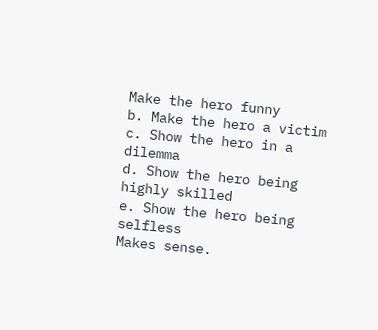Make the hero funny
b. Make the hero a victim
c. Show the hero in a dilemma
d. Show the hero being highly skilled
e. Show the hero being selfless
Makes sense.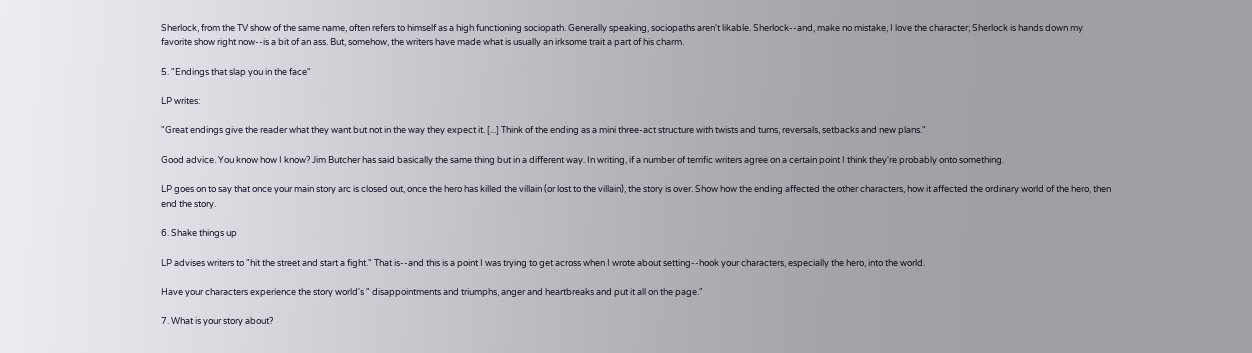Sherlock, from the TV show of the same name, often refers to himself as a high functioning sociopath. Generally speaking, sociopaths aren't likable. Sherlock--and, make no mistake, I love the character; Sherlock is hands down my favorite show right now--is a bit of an ass. But, somehow, the writers have made what is usually an irksome trait a part of his charm.

5. "Endings that slap you in the face"

LP writes:

"Great endings give the reader what they want but not in the way they expect it. [...] Think of the ending as a mini three-act structure with twists and turns, reversals, setbacks and new plans."

Good advice. You know how I know? Jim Butcher has said basically the same thing but in a different way. In writing, if a number of terrific writers agree on a certain point I think they're probably onto something.

LP goes on to say that once your main story arc is closed out, once the hero has killed the villain (or lost to the villain), the story is over. Show how the ending affected the other characters, how it affected the ordinary world of the hero, then end the story.

6. Shake things up

LP advises writers to "hit the street and start a fight." That is--and this is a point I was trying to get across when I wrote about setting--hook your characters, especially the hero, into the world.

Have your characters experience the story world's " disappointments and triumphs, anger and heartbreaks and put it all on the page."

7. What is your story about?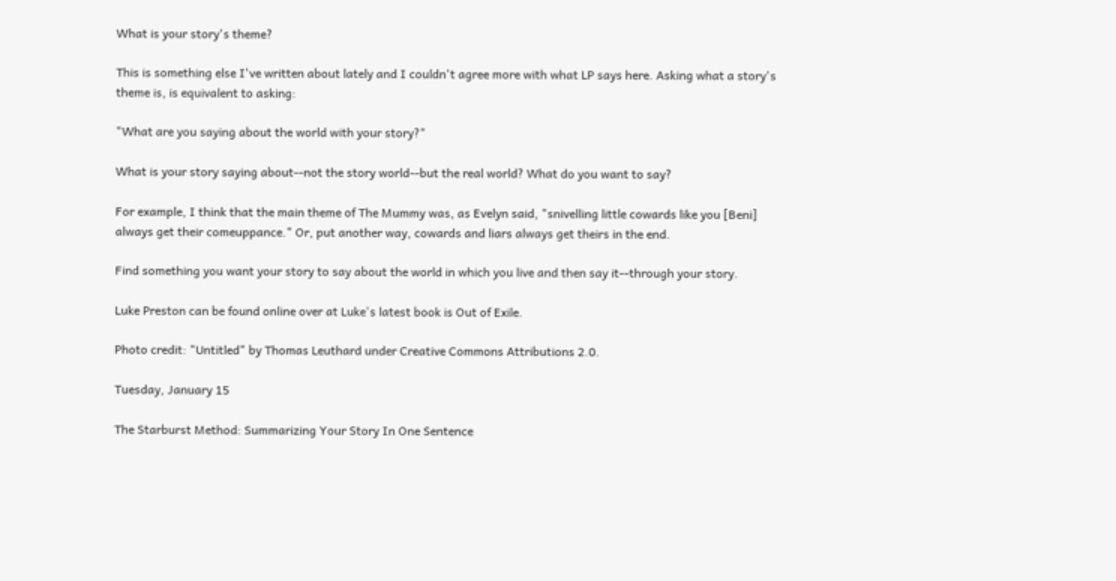What is your story's theme?

This is something else I've written about lately and I couldn't agree more with what LP says here. Asking what a story's theme is, is equivalent to asking:

"What are you saying about the world with your story?"

What is your story saying about--not the story world--but the real world? What do you want to say?

For example, I think that the main theme of The Mummy was, as Evelyn said, "snivelling little cowards like you [Beni] always get their comeuppance." Or, put another way, cowards and liars always get theirs in the end.

Find something you want your story to say about the world in which you live and then say it--through your story.

Luke Preston can be found online over at Luke's latest book is Out of Exile.

Photo credit: "Untitled" by Thomas Leuthard under Creative Commons Attributions 2.0.

Tuesday, January 15

The Starburst Method: Summarizing Your Story In One Sentence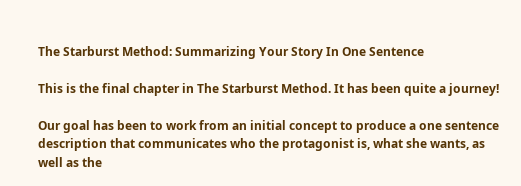The Starburst Method: Summarizing Your Story In One Sentence

This is the final chapter in The Starburst Method. It has been quite a journey!

Our goal has been to work from an initial concept to produce a one sentence description that communicates who the protagonist is, what she wants, as well as the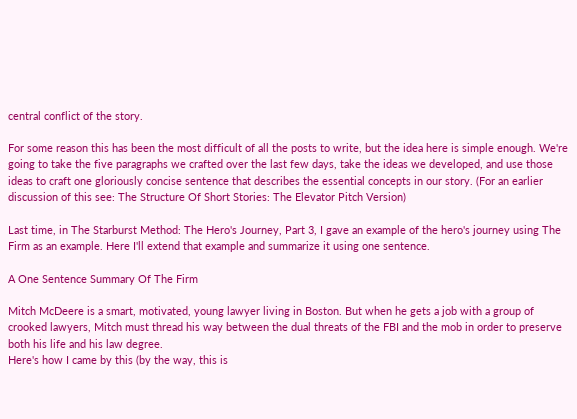central conflict of the story.

For some reason this has been the most difficult of all the posts to write, but the idea here is simple enough. We're going to take the five paragraphs we crafted over the last few days, take the ideas we developed, and use those ideas to craft one gloriously concise sentence that describes the essential concepts in our story. (For an earlier discussion of this see: The Structure Of Short Stories: The Elevator Pitch Version)

Last time, in The Starburst Method: The Hero's Journey, Part 3, I gave an example of the hero's journey using The Firm as an example. Here I'll extend that example and summarize it using one sentence.

A One Sentence Summary Of The Firm

Mitch McDeere is a smart, motivated, young lawyer living in Boston. But when he gets a job with a group of crooked lawyers, Mitch must thread his way between the dual threats of the FBI and the mob in order to preserve both his life and his law degree.
Here's how I came by this (by the way, this is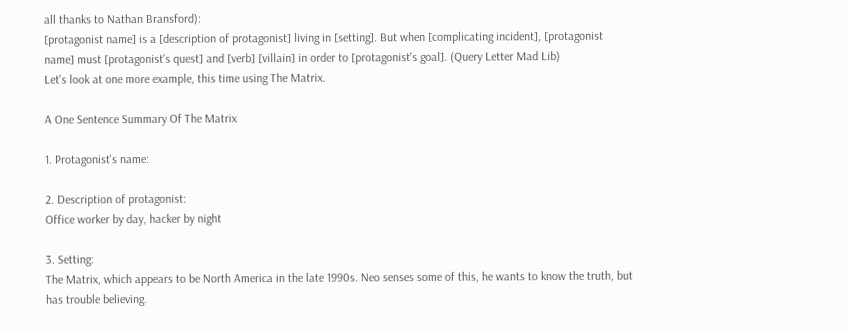all thanks to Nathan Bransford):
[protagonist name] is a [description of protagonist] living in [setting]. But when [complicating incident], [protagonist name] must [protagonist's quest] and [verb] [villain] in order to [protagonist's goal]. (Query Letter Mad Lib)
Let's look at one more example, this time using The Matrix.

A One Sentence Summary Of The Matrix

1. Protagonist's name:

2. Description of protagonist:
Office worker by day, hacker by night

3. Setting:
The Matrix, which appears to be North America in the late 1990s. Neo senses some of this, he wants to know the truth, but has trouble believing.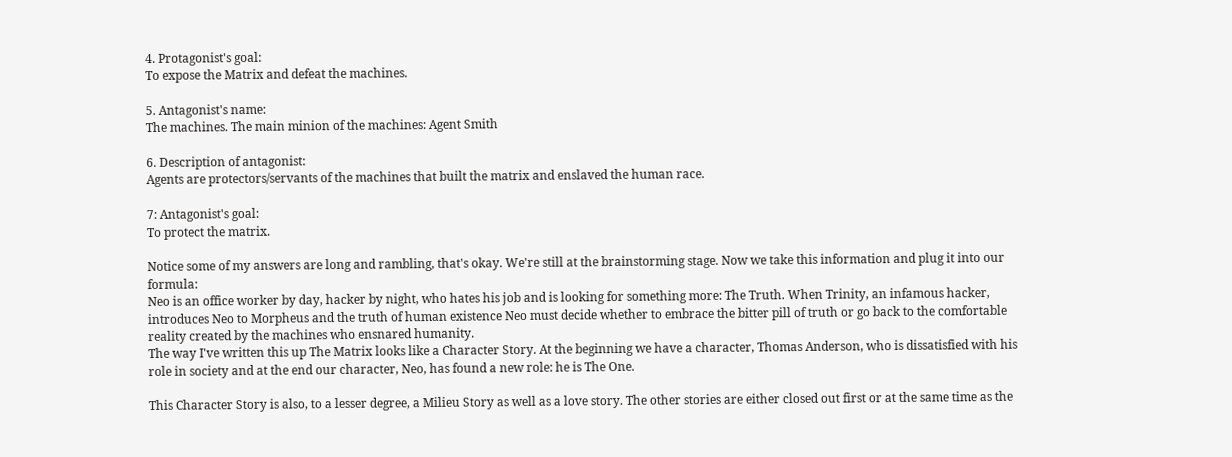4. Protagonist's goal:
To expose the Matrix and defeat the machines.

5. Antagonist's name:
The machines. The main minion of the machines: Agent Smith

6. Description of antagonist:
Agents are protectors/servants of the machines that built the matrix and enslaved the human race.

7: Antagonist's goal:
To protect the matrix.

Notice some of my answers are long and rambling, that's okay. We're still at the brainstorming stage. Now we take this information and plug it into our formula:
Neo is an office worker by day, hacker by night, who hates his job and is looking for something more: The Truth. When Trinity, an infamous hacker, introduces Neo to Morpheus and the truth of human existence Neo must decide whether to embrace the bitter pill of truth or go back to the comfortable reality created by the machines who ensnared humanity.
The way I've written this up The Matrix looks like a Character Story. At the beginning we have a character, Thomas Anderson, who is dissatisfied with his role in society and at the end our character, Neo, has found a new role: he is The One.

This Character Story is also, to a lesser degree, a Milieu Story as well as a love story. The other stories are either closed out first or at the same time as the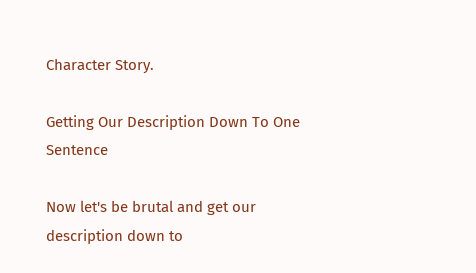Character Story.

Getting Our Description Down To One Sentence

Now let's be brutal and get our description down to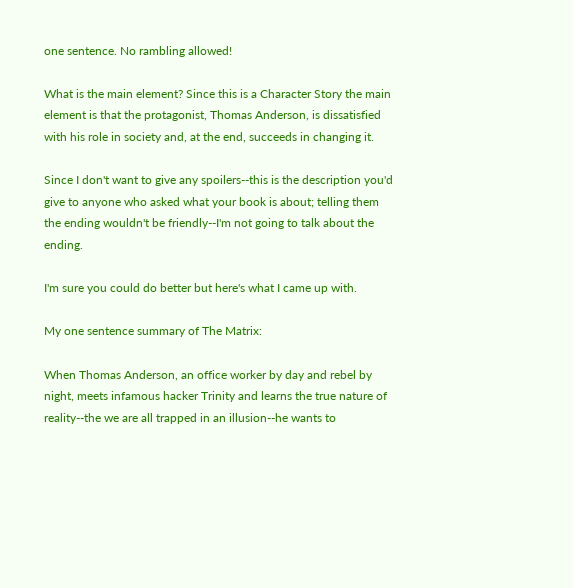one sentence. No rambling allowed!

What is the main element? Since this is a Character Story the main element is that the protagonist, Thomas Anderson, is dissatisfied with his role in society and, at the end, succeeds in changing it.

Since I don't want to give any spoilers--this is the description you'd give to anyone who asked what your book is about; telling them the ending wouldn't be friendly--I'm not going to talk about the ending.

I'm sure you could do better but here's what I came up with.

My one sentence summary of The Matrix:

When Thomas Anderson, an office worker by day and rebel by night, meets infamous hacker Trinity and learns the true nature of reality--the we are all trapped in an illusion--he wants to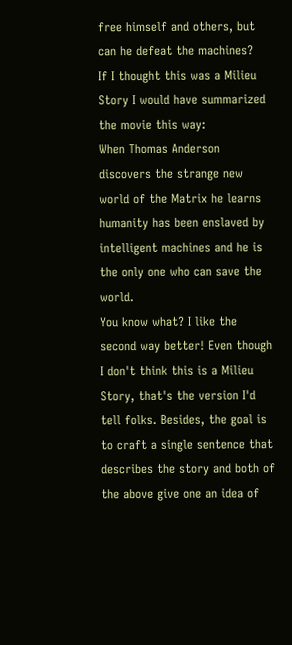free himself and others, but can he defeat the machines?
If I thought this was a Milieu Story I would have summarized the movie this way:
When Thomas Anderson discovers the strange new world of the Matrix he learns humanity has been enslaved by intelligent machines and he is the only one who can save the world.
You know what? I like the second way better! Even though I don't think this is a Milieu Story, that's the version I'd tell folks. Besides, the goal is to craft a single sentence that describes the story and both of the above give one an idea of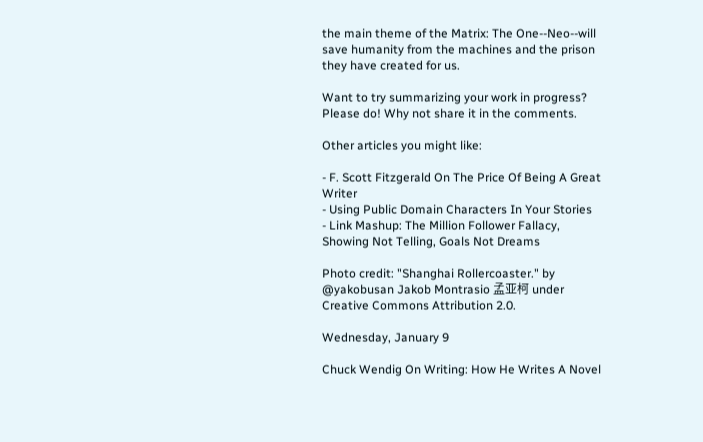the main theme of the Matrix: The One--Neo--will save humanity from the machines and the prison they have created for us.

Want to try summarizing your work in progress? Please do! Why not share it in the comments.

Other articles you might like:

- F. Scott Fitzgerald On The Price Of Being A Great Writer
- Using Public Domain Characters In Your Stories
- Link Mashup: The Million Follower Fallacy, Showing Not Telling, Goals Not Dreams

Photo credit: "Shanghai Rollercoaster." by @yakobusan Jakob Montrasio 孟亚柯 under Creative Commons Attribution 2.0.

Wednesday, January 9

Chuck Wendig On Writing: How He Writes A Novel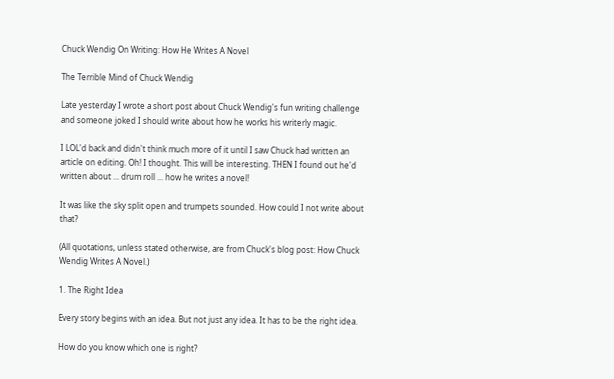Chuck Wendig On Writing: How He Writes A Novel

The Terrible Mind of Chuck Wendig

Late yesterday I wrote a short post about Chuck Wendig's fun writing challenge and someone joked I should write about how he works his writerly magic.

I LOL'd back and didn't think much more of it until I saw Chuck had written an article on editing. Oh! I thought. This will be interesting. THEN I found out he'd written about ... drum roll ... how he writes a novel!

It was like the sky split open and trumpets sounded. How could I not write about that?

(All quotations, unless stated otherwise, are from Chuck's blog post: How Chuck Wendig Writes A Novel.)

1. The Right Idea

Every story begins with an idea. But not just any idea. It has to be the right idea.

How do you know which one is right?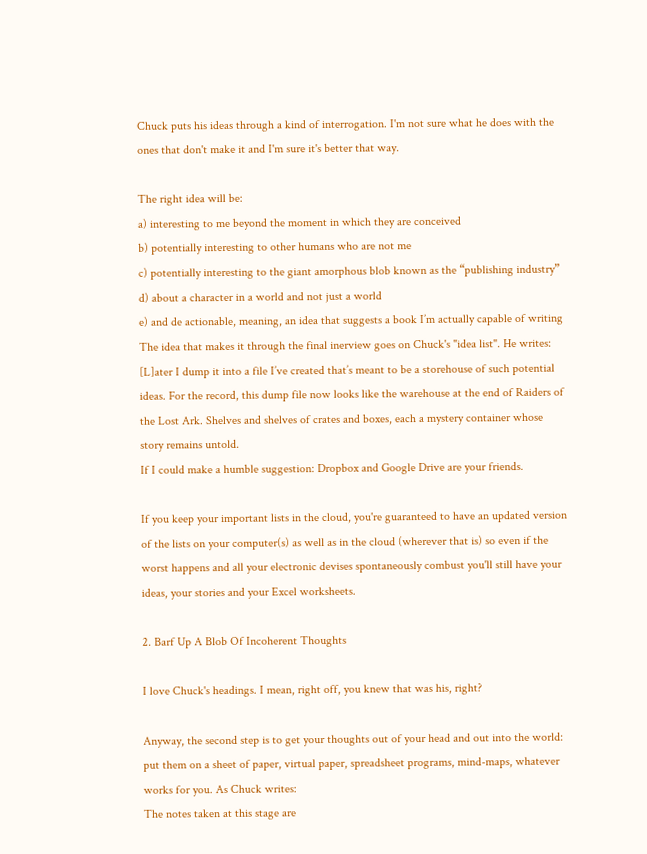Chuck puts his ideas through a kind of interrogation. I'm not sure what he does with the ones that don't make it and I'm sure it's better that way.

The right idea will be:
a) interesting to me beyond the moment in which they are conceived
b) potentially interesting to other humans who are not me
c) potentially interesting to the giant amorphous blob known as the “publishing industry”
d) about a character in a world and not just a world
e) and de actionable, meaning, an idea that suggests a book I’m actually capable of writing
The idea that makes it through the final inerview goes on Chuck's "idea list". He writes:
[L]ater I dump it into a file I’ve created that’s meant to be a storehouse of such potential ideas. For the record, this dump file now looks like the warehouse at the end of Raiders of the Lost Ark. Shelves and shelves of crates and boxes, each a mystery container whose story remains untold.
If I could make a humble suggestion: Dropbox and Google Drive are your friends.

If you keep your important lists in the cloud, you're guaranteed to have an updated version of the lists on your computer(s) as well as in the cloud (wherever that is) so even if the worst happens and all your electronic devises spontaneously combust you'll still have your ideas, your stories and your Excel worksheets.

2. Barf Up A Blob Of Incoherent Thoughts

I love Chuck's headings. I mean, right off, you knew that was his, right?

Anyway, the second step is to get your thoughts out of your head and out into the world: put them on a sheet of paper, virtual paper, spreadsheet programs, mind-maps, whatever works for you. As Chuck writes:
The notes taken at this stage are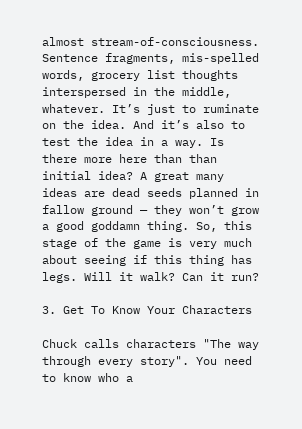almost stream-of-consciousness. Sentence fragments, mis-spelled words, grocery list thoughts interspersed in the middle, whatever. It’s just to ruminate on the idea. And it’s also to test the idea in a way. Is there more here than than initial idea? A great many ideas are dead seeds planned in fallow ground — they won’t grow a good goddamn thing. So, this stage of the game is very much about seeing if this thing has legs. Will it walk? Can it run?

3. Get To Know Your Characters

Chuck calls characters "The way through every story". You need to know who a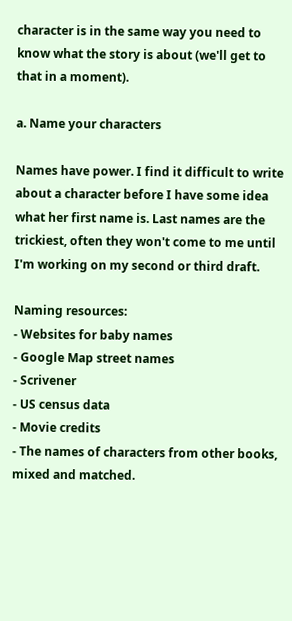character is in the same way you need to know what the story is about (we'll get to that in a moment).

a. Name your characters

Names have power. I find it difficult to write about a character before I have some idea what her first name is. Last names are the trickiest, often they won't come to me until I'm working on my second or third draft.

Naming resources:
- Websites for baby names
- Google Map street names
- Scrivener
- US census data
- Movie credits
- The names of characters from other books, mixed and matched.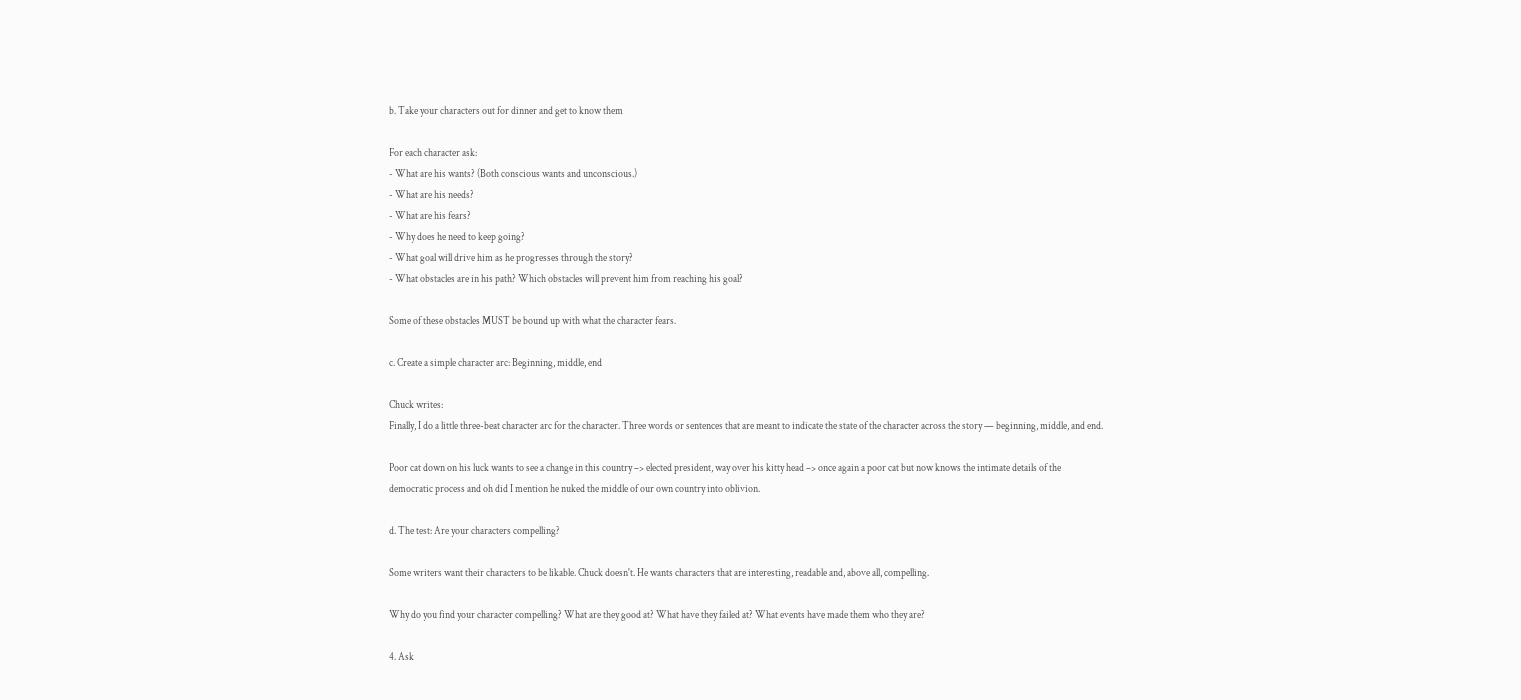b. Take your characters out for dinner and get to know them

For each character ask:
- What are his wants? (Both conscious wants and unconscious.)
- What are his needs?
- What are his fears?
- Why does he need to keep going?
- What goal will drive him as he progresses through the story?
- What obstacles are in his path? Which obstacles will prevent him from reaching his goal?

Some of these obstacles MUST be bound up with what the character fears.

c. Create a simple character arc: Beginning, middle, end

Chuck writes:
Finally, I do a little three-beat character arc for the character. Three words or sentences that are meant to indicate the state of the character across the story — beginning, middle, and end.

Poor cat down on his luck wants to see a change in this country –> elected president, way over his kitty head –> once again a poor cat but now knows the intimate details of the democratic process and oh did I mention he nuked the middle of our own country into oblivion.

d. The test: Are your characters compelling?

Some writers want their characters to be likable. Chuck doesn't. He wants characters that are interesting, readable and, above all, compelling.

Why do you find your character compelling? What are they good at? What have they failed at? What events have made them who they are?

4. Ask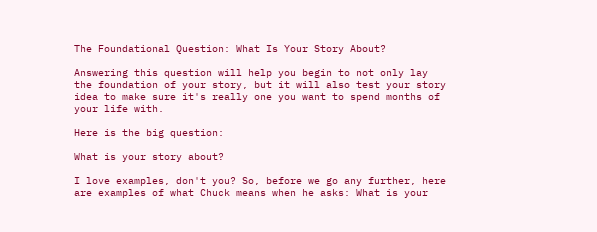The Foundational Question: What Is Your Story About?

Answering this question will help you begin to not only lay the foundation of your story, but it will also test your story idea to make sure it's really one you want to spend months of your life with.

Here is the big question:

What is your story about?

I love examples, don't you? So, before we go any further, here are examples of what Chuck means when he asks: What is your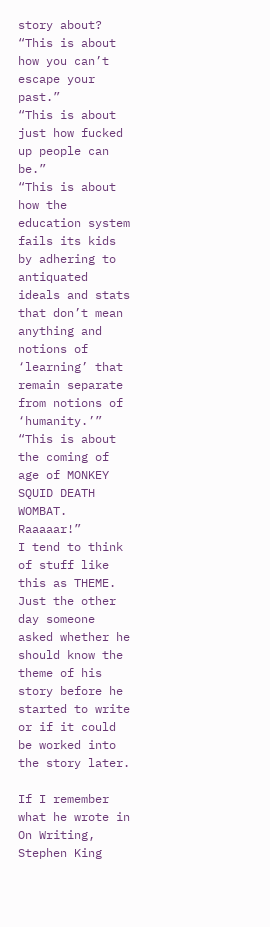story about?
“This is about how you can’t escape your past.”
“This is about just how fucked up people can be.”
“This is about how the education system fails its kids by adhering to antiquated ideals and stats that don’t mean anything and notions of ‘learning’ that remain separate from notions of ‘humanity.’”
“This is about the coming of age of MONKEY SQUID DEATH WOMBAT. Raaaaar!”
I tend to think of stuff like this as THEME. Just the other day someone asked whether he should know the theme of his story before he started to write or if it could be worked into the story later.

If I remember what he wrote in On Writing, Stephen King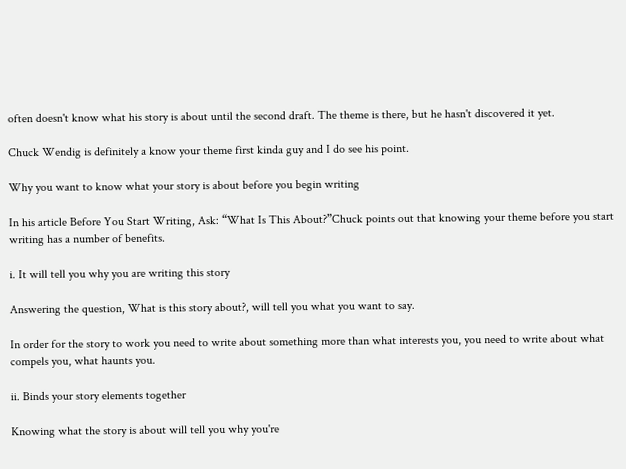often doesn't know what his story is about until the second draft. The theme is there, but he hasn't discovered it yet.

Chuck Wendig is definitely a know your theme first kinda guy and I do see his point.

Why you want to know what your story is about before you begin writing

In his article Before You Start Writing, Ask: “What Is This About?”Chuck points out that knowing your theme before you start writing has a number of benefits.

i. It will tell you why you are writing this story

Answering the question, What is this story about?, will tell you what you want to say.

In order for the story to work you need to write about something more than what interests you, you need to write about what compels you, what haunts you.

ii. Binds your story elements together

Knowing what the story is about will tell you why you're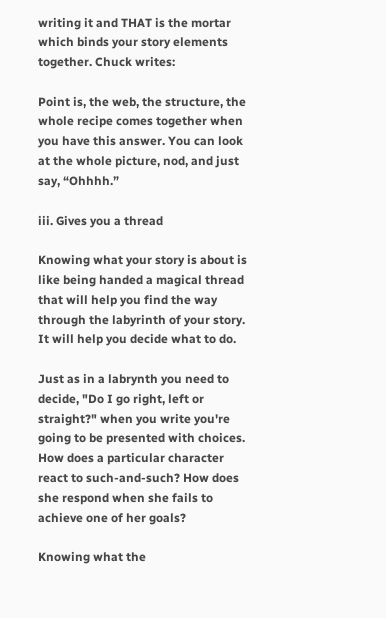writing it and THAT is the mortar which binds your story elements together. Chuck writes:

Point is, the web, the structure, the whole recipe comes together when you have this answer. You can look at the whole picture, nod, and just say, “Ohhhh.”

iii. Gives you a thread

Knowing what your story is about is like being handed a magical thread that will help you find the way through the labyrinth of your story. It will help you decide what to do.

Just as in a labrynth you need to decide, "Do I go right, left or straight?" when you write you're going to be presented with choices. How does a particular character react to such-and-such? How does she respond when she fails to achieve one of her goals?

Knowing what the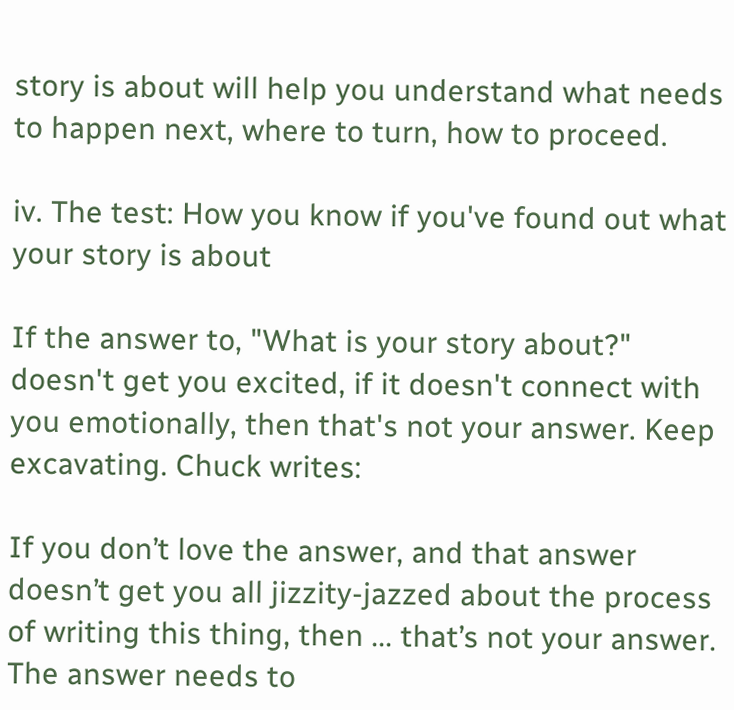story is about will help you understand what needs to happen next, where to turn, how to proceed.

iv. The test: How you know if you've found out what your story is about

If the answer to, "What is your story about?" doesn't get you excited, if it doesn't connect with you emotionally, then that's not your answer. Keep excavating. Chuck writes:

If you don’t love the answer, and that answer doesn’t get you all jizzity-jazzed about the process of writing this thing, then ... that’s not your answer. The answer needs to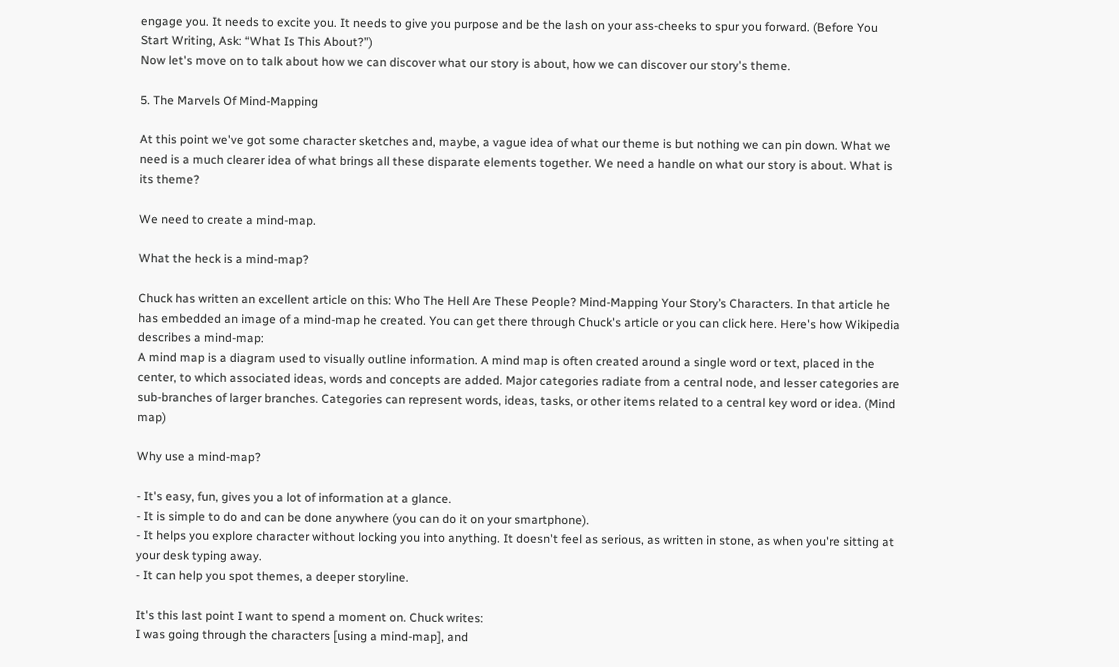engage you. It needs to excite you. It needs to give you purpose and be the lash on your ass-cheeks to spur you forward. (Before You Start Writing, Ask: “What Is This About?”)
Now let's move on to talk about how we can discover what our story is about, how we can discover our story's theme.

5. The Marvels Of Mind-Mapping

At this point we've got some character sketches and, maybe, a vague idea of what our theme is but nothing we can pin down. What we need is a much clearer idea of what brings all these disparate elements together. We need a handle on what our story is about. What is its theme?

We need to create a mind-map.

What the heck is a mind-map?

Chuck has written an excellent article on this: Who The Hell Are These People? Mind-Mapping Your Story’s Characters. In that article he has embedded an image of a mind-map he created. You can get there through Chuck's article or you can click here. Here's how Wikipedia describes a mind-map:
A mind map is a diagram used to visually outline information. A mind map is often created around a single word or text, placed in the center, to which associated ideas, words and concepts are added. Major categories radiate from a central node, and lesser categories are sub-branches of larger branches. Categories can represent words, ideas, tasks, or other items related to a central key word or idea. (Mind map)

Why use a mind-map?

- It's easy, fun, gives you a lot of information at a glance.
- It is simple to do and can be done anywhere (you can do it on your smartphone).
- It helps you explore character without locking you into anything. It doesn't feel as serious, as written in stone, as when you're sitting at your desk typing away.
- It can help you spot themes, a deeper storyline.

It's this last point I want to spend a moment on. Chuck writes:
I was going through the characters [using a mind-map], and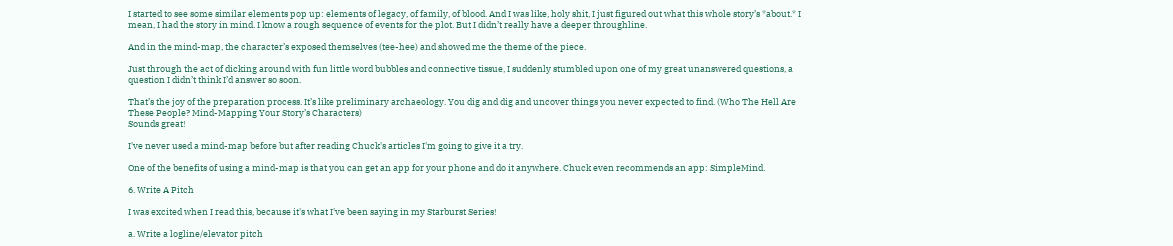I started to see some similar elements pop up: elements of legacy, of family, of blood. And I was like, holy shit, I just figured out what this whole story’s *about.* I mean, I had the story in mind. I know a rough sequence of events for the plot. But I didn’t really have a deeper throughline.

And in the mind-map, the character’s exposed themselves (tee-hee) and showed me the theme of the piece.

Just through the act of dicking around with fun little word bubbles and connective tissue, I suddenly stumbled upon one of my great unanswered questions, a question I didn’t think I’d answer so soon.

That’s the joy of the preparation process. It’s like preliminary archaeology. You dig and dig and uncover things you never expected to find. (Who The Hell Are These People? Mind-Mapping Your Story’s Characters)
Sounds great!

I've never used a mind-map before but after reading Chuck's articles I'm going to give it a try.

One of the benefits of using a mind-map is that you can get an app for your phone and do it anywhere. Chuck even recommends an app: SimpleMind.

6. Write A Pitch

I was excited when I read this, because it's what I've been saying in my Starburst Series!

a. Write a logline/elevator pitch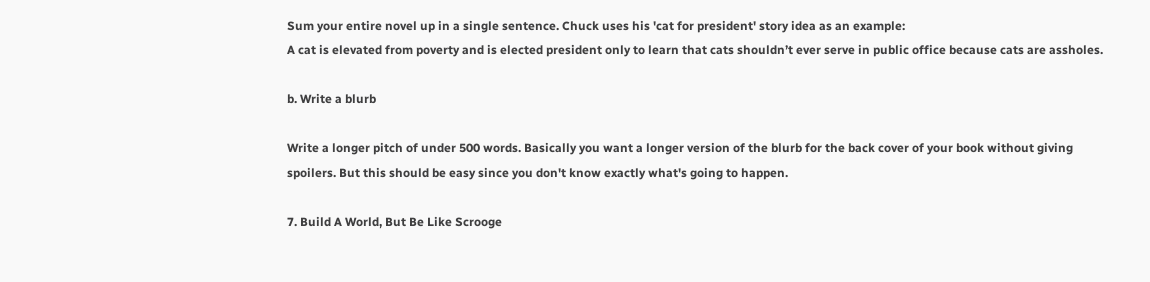Sum your entire novel up in a single sentence. Chuck uses his 'cat for president' story idea as an example:
A cat is elevated from poverty and is elected president only to learn that cats shouldn’t ever serve in public office because cats are assholes.

b. Write a blurb

Write a longer pitch of under 500 words. Basically you want a longer version of the blurb for the back cover of your book without giving spoilers. But this should be easy since you don't know exactly what's going to happen.

7. Build A World, But Be Like Scrooge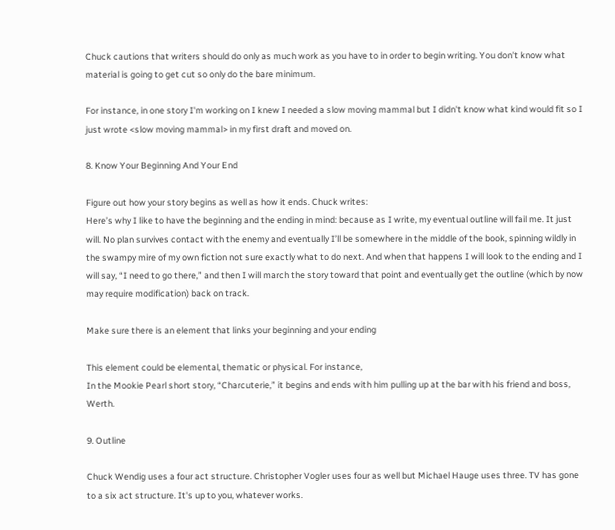Chuck cautions that writers should do only as much work as you have to in order to begin writing. You don't know what material is going to get cut so only do the bare minimum.

For instance, in one story I'm working on I knew I needed a slow moving mammal but I didn't know what kind would fit so I just wrote <slow moving mammal> in my first draft and moved on.

8. Know Your Beginning And Your End

Figure out how your story begins as well as how it ends. Chuck writes:
Here’s why I like to have the beginning and the ending in mind: because as I write, my eventual outline will fail me. It just will. No plan survives contact with the enemy and eventually I’ll be somewhere in the middle of the book, spinning wildly in the swampy mire of my own fiction not sure exactly what to do next. And when that happens I will look to the ending and I will say, “I need to go there,” and then I will march the story toward that point and eventually get the outline (which by now may require modification) back on track.

Make sure there is an element that links your beginning and your ending

This element could be elemental, thematic or physical. For instance,
In the Mookie Pearl short story, “Charcuterie,” it begins and ends with him pulling up at the bar with his friend and boss, Werth.

9. Outline

Chuck Wendig uses a four act structure. Christopher Vogler uses four as well but Michael Hauge uses three. TV has gone to a six act structure. It's up to you, whatever works.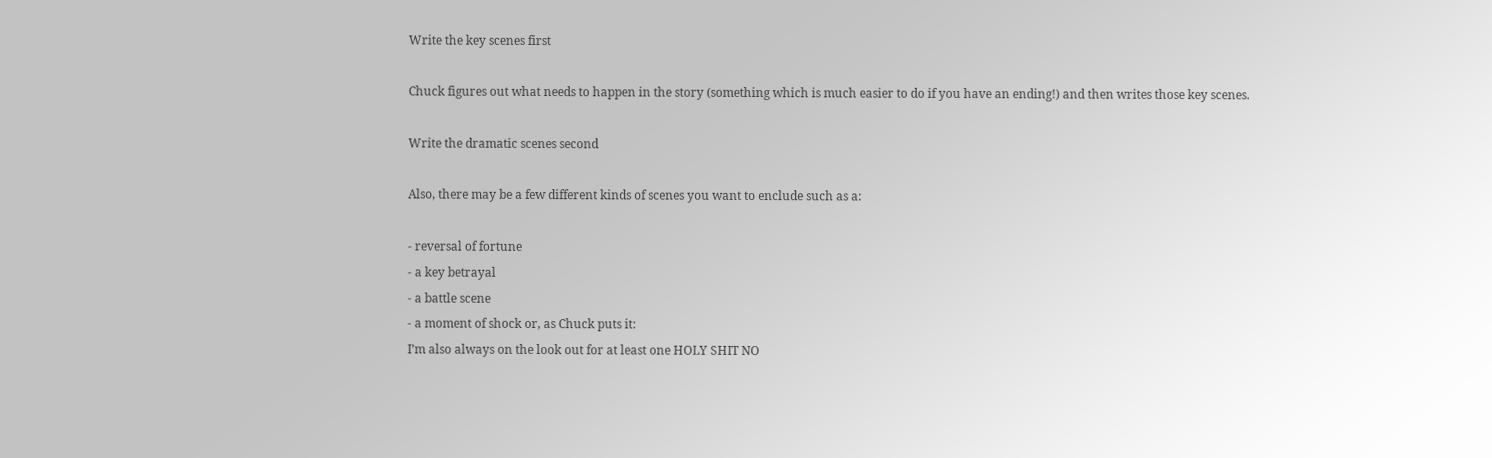Write the key scenes first

Chuck figures out what needs to happen in the story (something which is much easier to do if you have an ending!) and then writes those key scenes.

Write the dramatic scenes second

Also, there may be a few different kinds of scenes you want to enclude such as a:

- reversal of fortune
- a key betrayal
- a battle scene
- a moment of shock or, as Chuck puts it:
I’m also always on the look out for at least one HOLY SHIT NO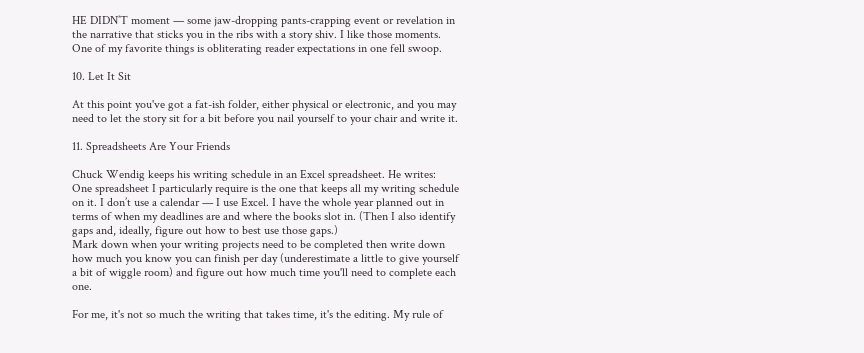HE DIDN’T moment — some jaw-dropping pants-crapping event or revelation in the narrative that sticks you in the ribs with a story shiv. I like those moments. One of my favorite things is obliterating reader expectations in one fell swoop.

10. Let It Sit

At this point you've got a fat-ish folder, either physical or electronic, and you may need to let the story sit for a bit before you nail yourself to your chair and write it.

11. Spreadsheets Are Your Friends

Chuck Wendig keeps his writing schedule in an Excel spreadsheet. He writes:
One spreadsheet I particularly require is the one that keeps all my writing schedule on it. I don’t use a calendar — I use Excel. I have the whole year planned out in terms of when my deadlines are and where the books slot in. (Then I also identify gaps and, ideally, figure out how to best use those gaps.)
Mark down when your writing projects need to be completed then write down how much you know you can finish per day (underestimate a little to give yourself a bit of wiggle room) and figure out how much time you'll need to complete each one.

For me, it's not so much the writing that takes time, it's the editing. My rule of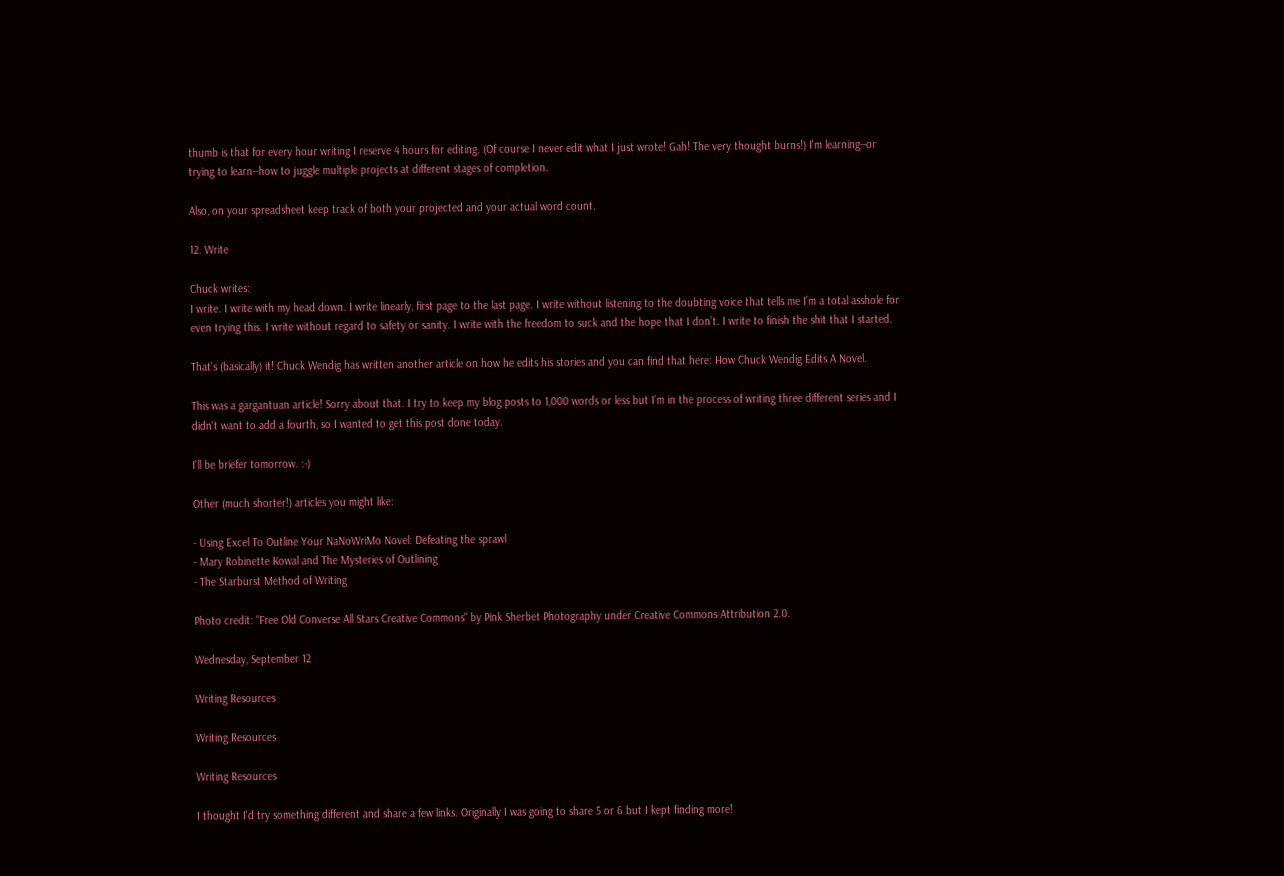thumb is that for every hour writing I reserve 4 hours for editing. (Of course I never edit what I just wrote! Gah! The very thought burns!) I'm learning--or trying to learn--how to juggle multiple projects at different stages of completion.

Also, on your spreadsheet keep track of both your projected and your actual word count.

12. Write

Chuck writes:
I write. I write with my head down. I write linearly, first page to the last page. I write without listening to the doubting voice that tells me I’m a total asshole for even trying this. I write without regard to safety or sanity. I write with the freedom to suck and the hope that I don’t. I write to finish the shit that I started.

That's (basically) it! Chuck Wendig has written another article on how he edits his stories and you can find that here: How Chuck Wendig Edits A Novel.

This was a gargantuan article! Sorry about that. I try to keep my blog posts to 1,000 words or less but I'm in the process of writing three different series and I didn't want to add a fourth, so I wanted to get this post done today.

I'll be briefer tomorrow. :-)

Other (much shorter!) articles you might like:

- Using Excel To Outline Your NaNoWriMo Novel: Defeating the sprawl
- Mary Robinette Kowal and The Mysteries of Outlining
- The Starburst Method of Writing

Photo credit: "Free Old Converse All Stars Creative Commons" by Pink Sherbet Photography under Creative Commons Attribution 2.0.

Wednesday, September 12

Writing Resources

Writing Resources

Writing Resources

I thought I'd try something different and share a few links. Originally I was going to share 5 or 6 but I kept finding more!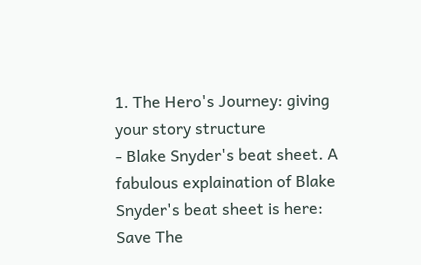1. The Hero's Journey: giving your story structure
- Blake Snyder's beat sheet. A fabulous explaination of Blake Snyder's beat sheet is here: Save The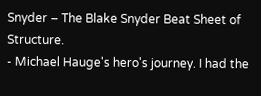Snyder – The Blake Snyder Beat Sheet of Structure.
- Michael Hauge's hero's journey. I had the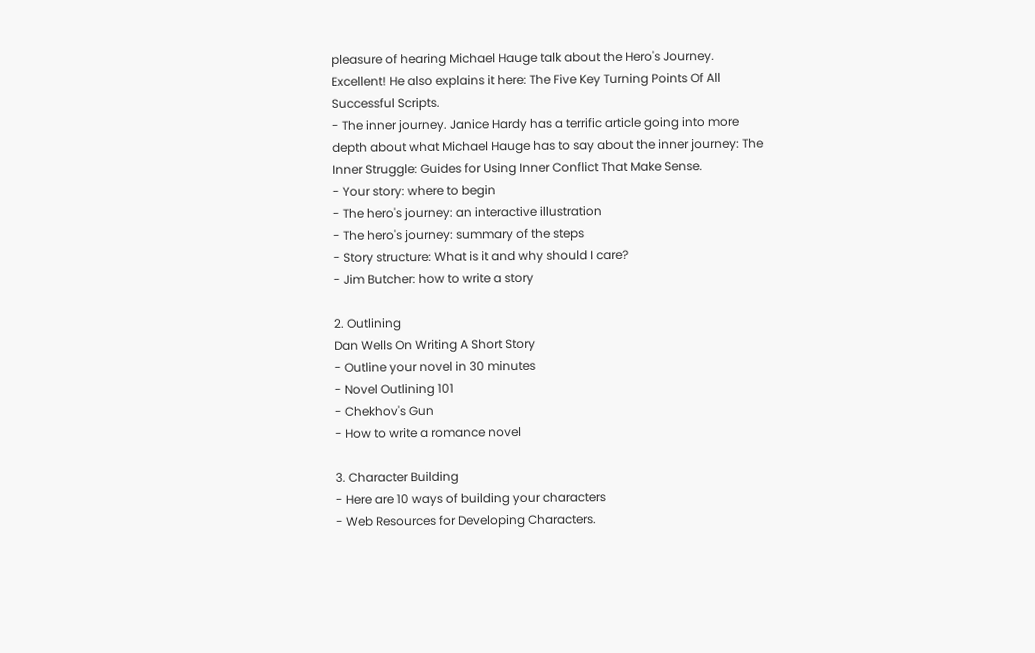pleasure of hearing Michael Hauge talk about the Hero's Journey. Excellent! He also explains it here: The Five Key Turning Points Of All Successful Scripts.
- The inner journey. Janice Hardy has a terrific article going into more depth about what Michael Hauge has to say about the inner journey: The Inner Struggle: Guides for Using Inner Conflict That Make Sense.
- Your story: where to begin
- The hero's journey: an interactive illustration
- The hero's journey: summary of the steps
- Story structure: What is it and why should I care?
- Jim Butcher: how to write a story

2. Outlining
Dan Wells On Writing A Short Story
- Outline your novel in 30 minutes
- Novel Outlining 101
- Chekhov's Gun
- How to write a romance novel

3. Character Building
- Here are 10 ways of building your characters
- Web Resources for Developing Characters.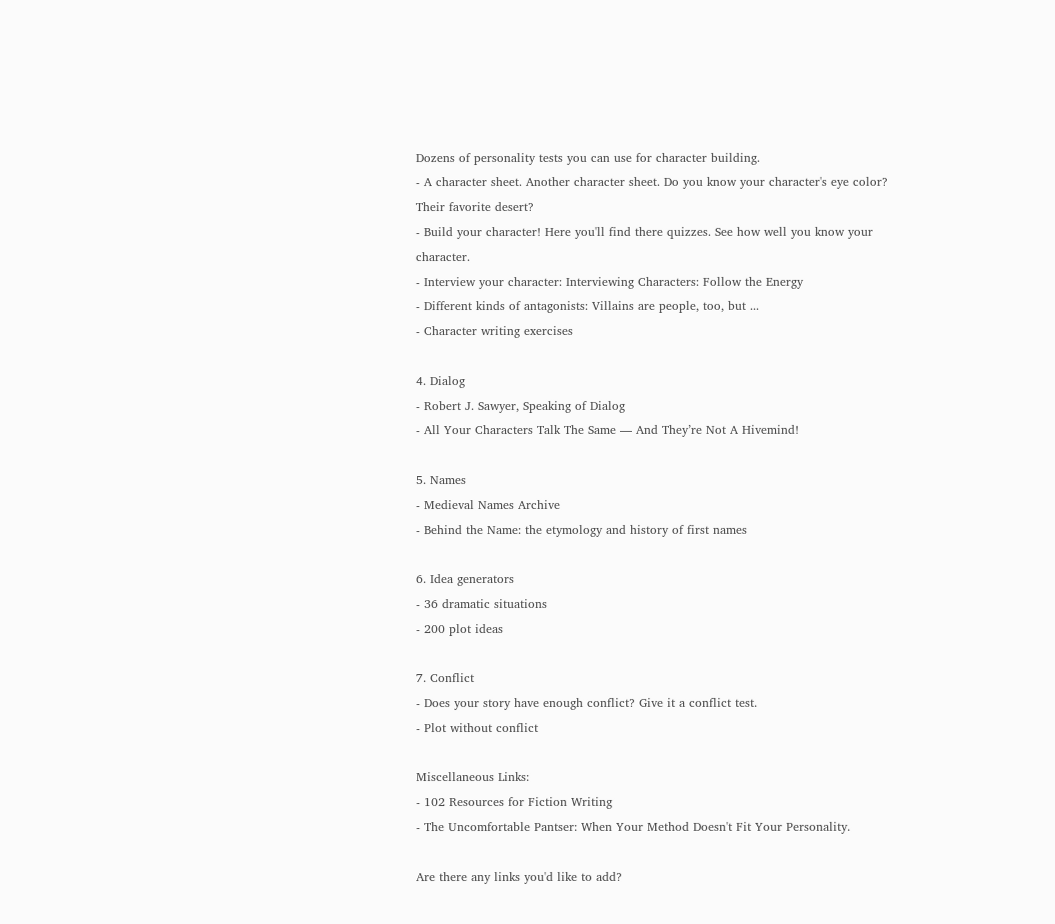Dozens of personality tests you can use for character building.
- A character sheet. Another character sheet. Do you know your character's eye color? Their favorite desert?
- Build your character! Here you'll find there quizzes. See how well you know your character.
- Interview your character: Interviewing Characters: Follow the Energy
- Different kinds of antagonists: Villains are people, too, but ...
- Character writing exercises

4. Dialog
- Robert J. Sawyer, Speaking of Dialog
- All Your Characters Talk The Same — And They’re Not A Hivemind!

5. Names
- Medieval Names Archive
- Behind the Name: the etymology and history of first names

6. Idea generators
- 36 dramatic situations
- 200 plot ideas

7. Conflict
- Does your story have enough conflict? Give it a conflict test.
- Plot without conflict

Miscellaneous Links:
- 102 Resources for Fiction Writing
- The Uncomfortable Pantser: When Your Method Doesn't Fit Your Personality.

Are there any links you'd like to add?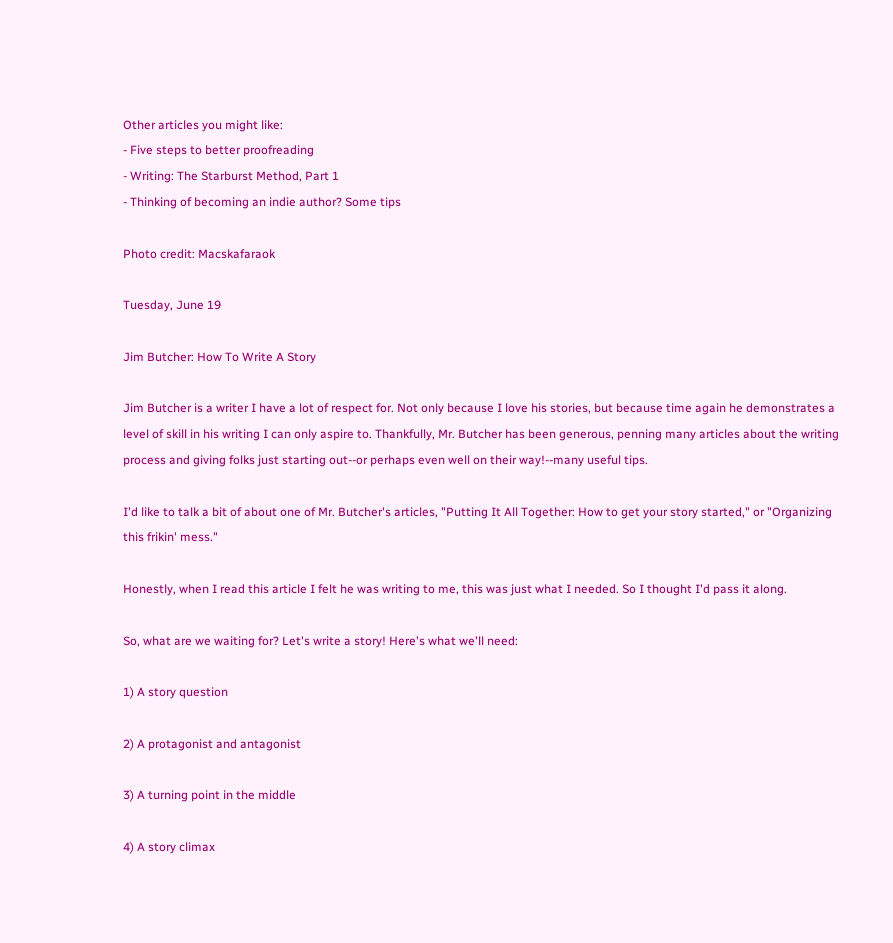Other articles you might like:
- Five steps to better proofreading
- Writing: The Starburst Method, Part 1
- Thinking of becoming an indie author? Some tips

Photo credit: Macskafaraok

Tuesday, June 19

Jim Butcher: How To Write A Story

Jim Butcher is a writer I have a lot of respect for. Not only because I love his stories, but because time again he demonstrates a level of skill in his writing I can only aspire to. Thankfully, Mr. Butcher has been generous, penning many articles about the writing process and giving folks just starting out--or perhaps even well on their way!--many useful tips.

I'd like to talk a bit of about one of Mr. Butcher's articles, "Putting It All Together: How to get your story started," or "Organizing this frikin' mess."

Honestly, when I read this article I felt he was writing to me, this was just what I needed. So I thought I'd pass it along.

So, what are we waiting for? Let's write a story! Here's what we'll need:

1) A story question

2) A protagonist and antagonist

3) A turning point in the middle

4) A story climax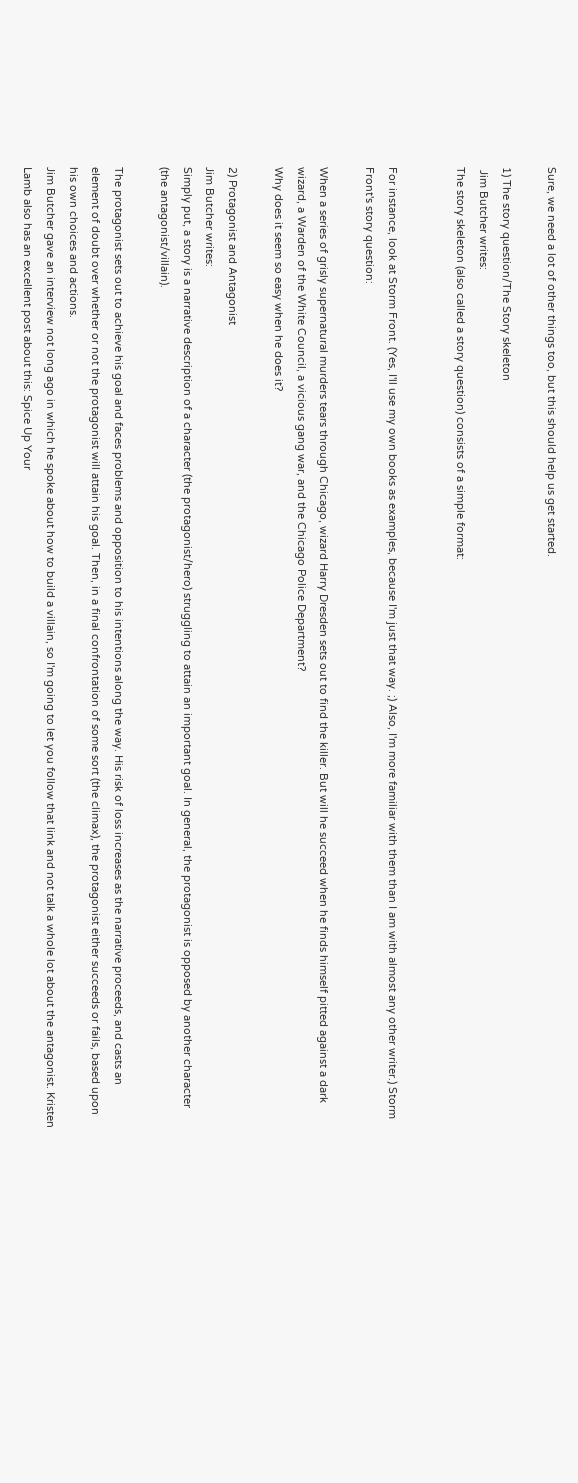Sure, we need a lot of other things too, but this should help us get started.

1) The story question/The Story skeleton
 Jim Butcher writes:
The story skeleton (also called a story question) consists of a simple format:


For instance, look at Storm Front. (Yes, I'll use my own books as examples, because I'm just that way. ;) Also, I'm more familiar with them than I am with almost any other writer.) Storm Front's story question:

When a series of grisly supernatural murders tears through Chicago, wizard Harry Dresden sets out to find the killer. But will he succeed when he finds himself pitted against a dark wizard, a Warden of the White Council, a vicious gang war, and the Chicago Police Department?
Why does it seem so easy when he does it?

2) Protagonist and Antagonist
Jim Butcher writes:
Simply put, a story is a narrative description of a character (the protagonist/hero) struggling to attain an important goal. In general, the protagonist is opposed by another character (the antagonist/villain).

The protagonist sets out to achieve his goal and faces problems and opposition to his intentions along the way. His risk of loss increases as the narrative proceeds, and casts an element of doubt over whether or not the protagonist will attain his goal. Then, in a final confrontation of some sort (the climax), the protagonist either succeeds or fails, based upon his own choices and actions.
Jim Butcher gave an interview not long ago in which he spoke about how to build a villain, so I'm going to let you follow that link and not talk a whole lot about the antagonist. Kristen Lamb also has an excellent post about this: Spice Up Your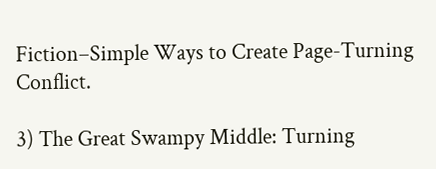Fiction–Simple Ways to Create Page-Turning Conflict.

3) The Great Swampy Middle: Turning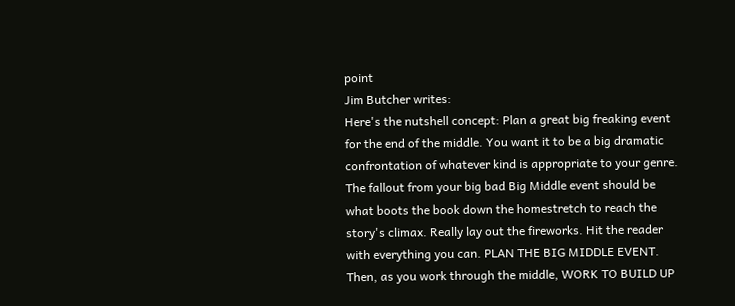point
Jim Butcher writes:
Here's the nutshell concept: Plan a great big freaking event for the end of the middle. You want it to be a big dramatic confrontation of whatever kind is appropriate to your genre. The fallout from your big bad Big Middle event should be what boots the book down the homestretch to reach the story's climax. Really lay out the fireworks. Hit the reader with everything you can. PLAN THE BIG MIDDLE EVENT. Then, as you work through the middle, WORK TO BUILD UP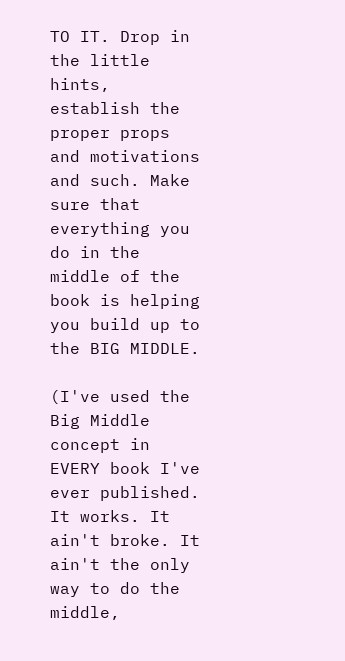TO IT. Drop in the little hints, establish the proper props and motivations and such. Make sure that everything you do in the middle of the book is helping you build up to the BIG MIDDLE.

(I've used the Big Middle concept in EVERY book I've ever published. It works. It ain't broke. It ain't the only way to do the middle,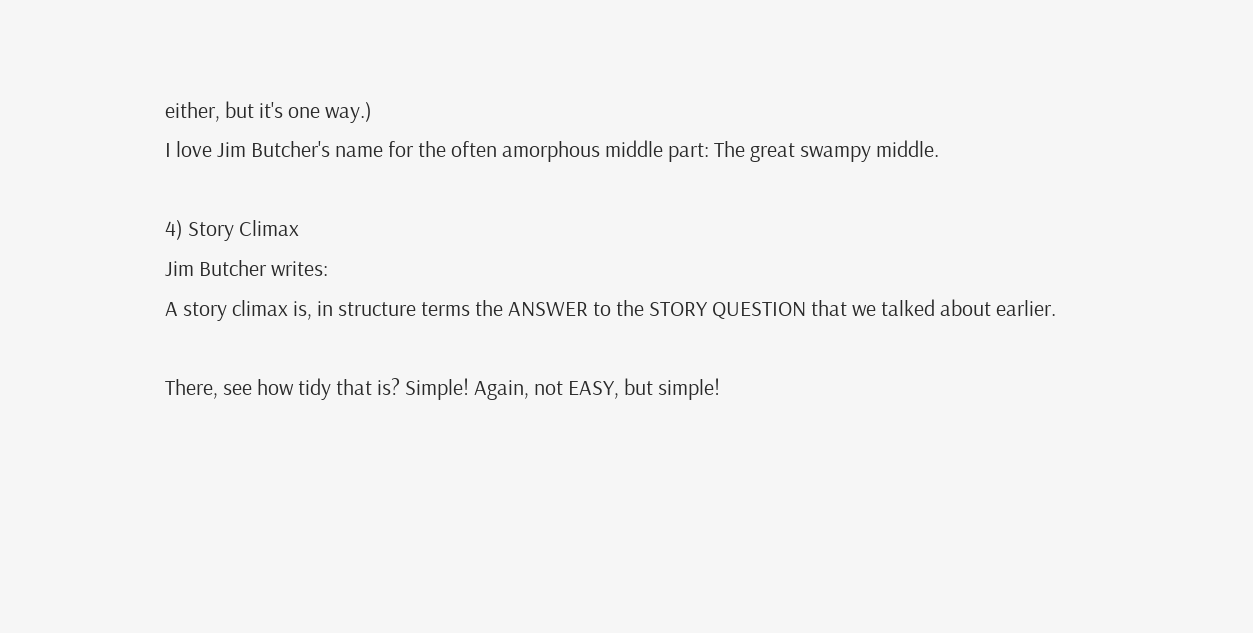either, but it's one way.)
I love Jim Butcher's name for the often amorphous middle part: The great swampy middle.

4) Story Climax
Jim Butcher writes:
A story climax is, in structure terms the ANSWER to the STORY QUESTION that we talked about earlier.

There, see how tidy that is? Simple! Again, not EASY, but simple!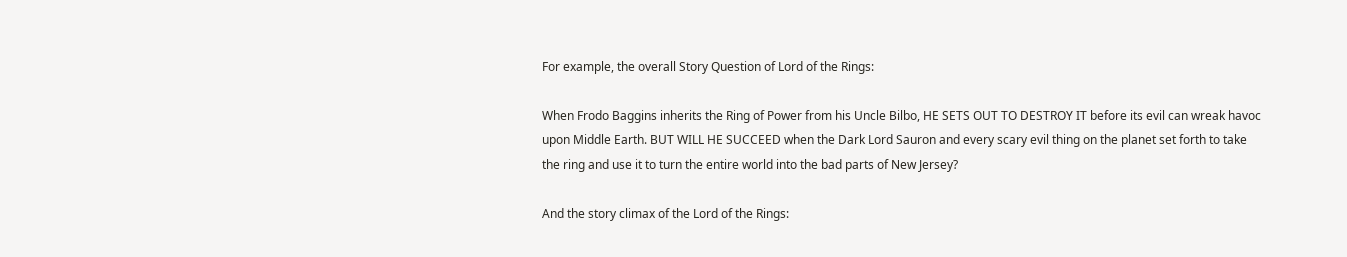For example, the overall Story Question of Lord of the Rings:

When Frodo Baggins inherits the Ring of Power from his Uncle Bilbo, HE SETS OUT TO DESTROY IT before its evil can wreak havoc upon Middle Earth. BUT WILL HE SUCCEED when the Dark Lord Sauron and every scary evil thing on the planet set forth to take the ring and use it to turn the entire world into the bad parts of New Jersey?

And the story climax of the Lord of the Rings: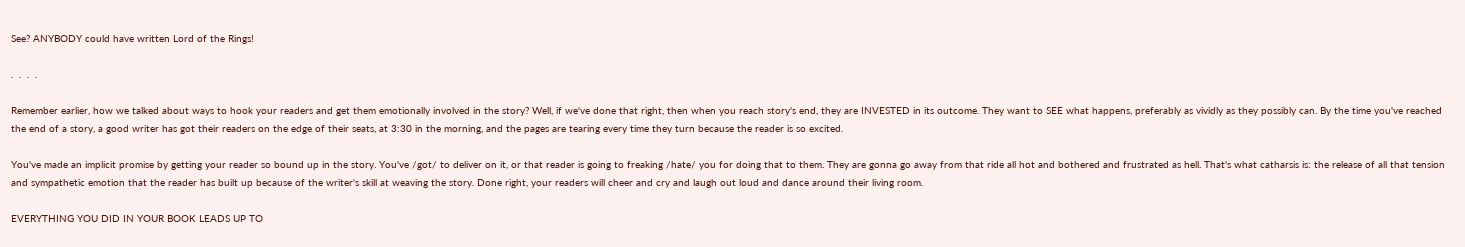See? ANYBODY could have written Lord of the Rings!

.  .  .  .

Remember earlier, how we talked about ways to hook your readers and get them emotionally involved in the story? Well, if we've done that right, then when you reach story's end, they are INVESTED in its outcome. They want to SEE what happens, preferably as vividly as they possibly can. By the time you've reached the end of a story, a good writer has got their readers on the edge of their seats, at 3:30 in the morning, and the pages are tearing every time they turn because the reader is so excited.

You've made an implicit promise by getting your reader so bound up in the story. You've /got/ to deliver on it, or that reader is going to freaking /hate/ you for doing that to them. They are gonna go away from that ride all hot and bothered and frustrated as hell. That's what catharsis is: the release of all that tension and sympathetic emotion that the reader has built up because of the writer's skill at weaving the story. Done right, your readers will cheer and cry and laugh out loud and dance around their living room.

EVERYTHING YOU DID IN YOUR BOOK LEADS UP TO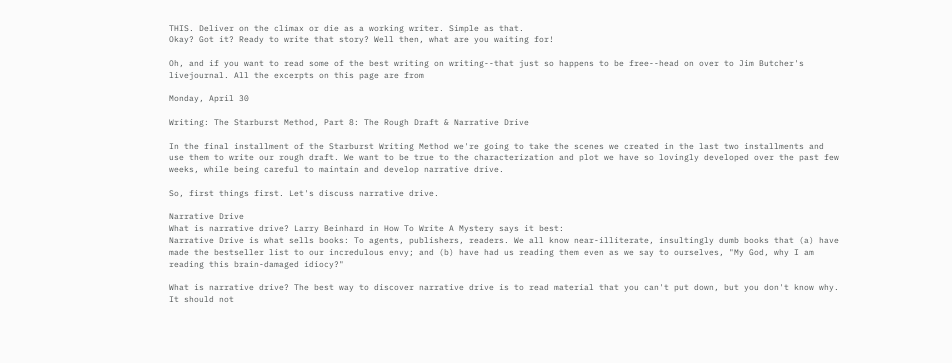THIS. Deliver on the climax or die as a working writer. Simple as that.
Okay? Got it? Ready to write that story? Well then, what are you waiting for!

Oh, and if you want to read some of the best writing on writing--that just so happens to be free--head on over to Jim Butcher's livejournal. All the excerpts on this page are from

Monday, April 30

Writing: The Starburst Method, Part 8: The Rough Draft & Narrative Drive

In the final installment of the Starburst Writing Method we're going to take the scenes we created in the last two installments and use them to write our rough draft. We want to be true to the characterization and plot we have so lovingly developed over the past few weeks, while being careful to maintain and develop narrative drive.

So, first things first. Let's discuss narrative drive.

Narrative Drive
What is narrative drive? Larry Beinhard in How To Write A Mystery says it best:
Narrative Drive is what sells books: To agents, publishers, readers. We all know near-illiterate, insultingly dumb books that (a) have made the bestseller list to our incredulous envy; and (b) have had us reading them even as we say to ourselves, "My God, why I am reading this brain-damaged idiocy?"

What is narrative drive? The best way to discover narrative drive is to read material that you can't put down, but you don't know why. It should not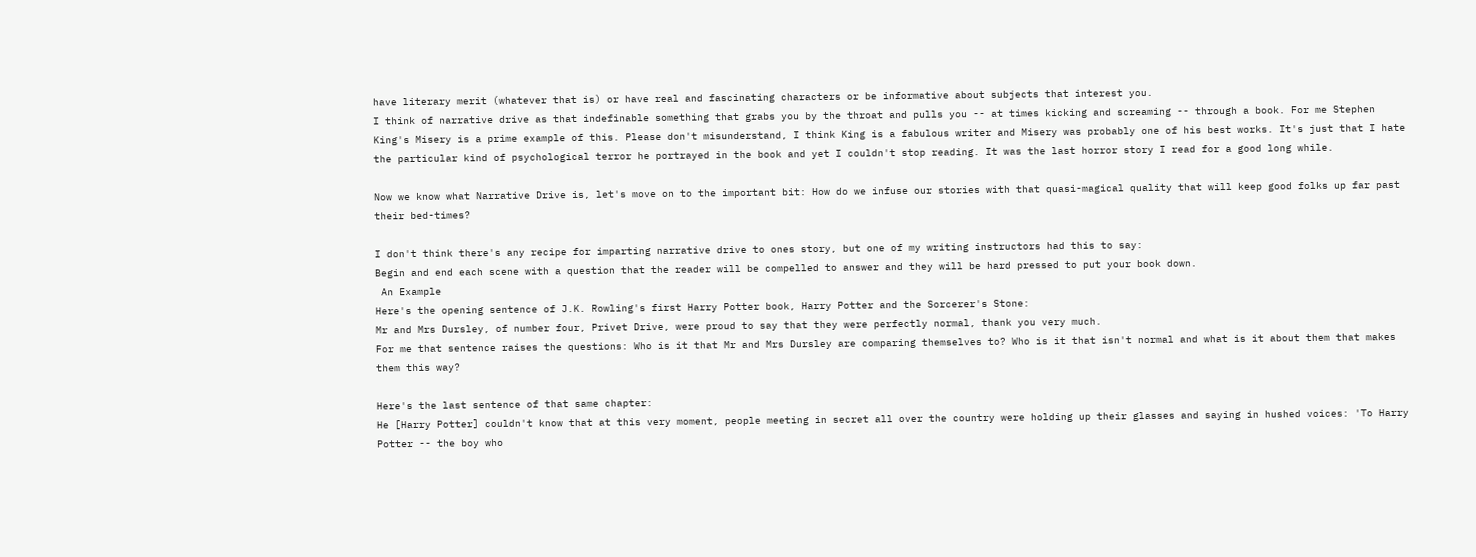have literary merit (whatever that is) or have real and fascinating characters or be informative about subjects that interest you.
I think of narrative drive as that indefinable something that grabs you by the throat and pulls you -- at times kicking and screaming -- through a book. For me Stephen King's Misery is a prime example of this. Please don't misunderstand, I think King is a fabulous writer and Misery was probably one of his best works. It's just that I hate the particular kind of psychological terror he portrayed in the book and yet I couldn't stop reading. It was the last horror story I read for a good long while.

Now we know what Narrative Drive is, let's move on to the important bit: How do we infuse our stories with that quasi-magical quality that will keep good folks up far past their bed-times?

I don't think there's any recipe for imparting narrative drive to ones story, but one of my writing instructors had this to say:
Begin and end each scene with a question that the reader will be compelled to answer and they will be hard pressed to put your book down.
 An Example
Here's the opening sentence of J.K. Rowling's first Harry Potter book, Harry Potter and the Sorcerer's Stone:
Mr and Mrs Dursley, of number four, Privet Drive, were proud to say that they were perfectly normal, thank you very much.
For me that sentence raises the questions: Who is it that Mr and Mrs Dursley are comparing themselves to? Who is it that isn't normal and what is it about them that makes them this way?

Here's the last sentence of that same chapter:
He [Harry Potter] couldn't know that at this very moment, people meeting in secret all over the country were holding up their glasses and saying in hushed voices: 'To Harry Potter -- the boy who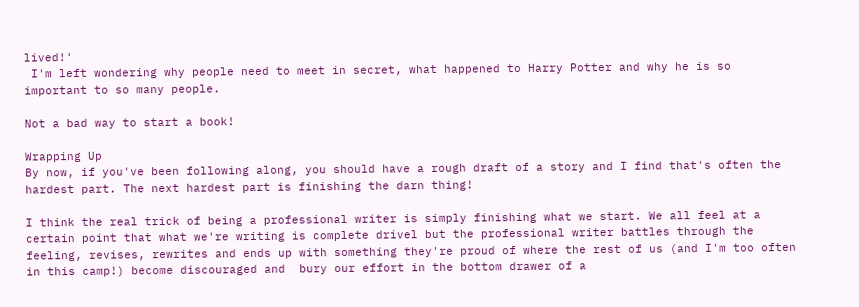lived!'
 I'm left wondering why people need to meet in secret, what happened to Harry Potter and why he is so important to so many people.

Not a bad way to start a book!

Wrapping Up
By now, if you've been following along, you should have a rough draft of a story and I find that's often the hardest part. The next hardest part is finishing the darn thing!

I think the real trick of being a professional writer is simply finishing what we start. We all feel at a certain point that what we're writing is complete drivel but the professional writer battles through the feeling, revises, rewrites and ends up with something they're proud of where the rest of us (and I'm too often in this camp!) become discouraged and  bury our effort in the bottom drawer of a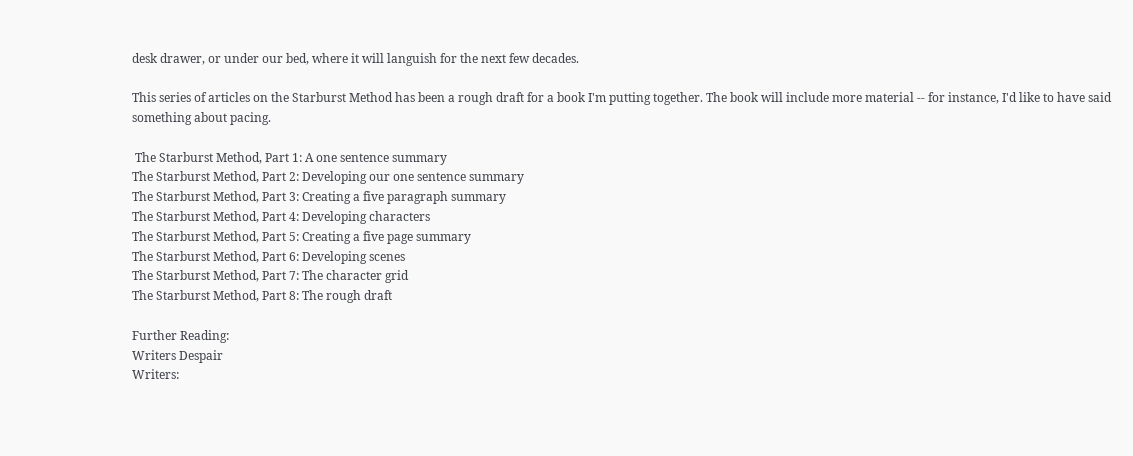desk drawer, or under our bed, where it will languish for the next few decades.

This series of articles on the Starburst Method has been a rough draft for a book I'm putting together. The book will include more material -- for instance, I'd like to have said something about pacing.

 The Starburst Method, Part 1: A one sentence summary
The Starburst Method, Part 2: Developing our one sentence summary
The Starburst Method, Part 3: Creating a five paragraph summary
The Starburst Method, Part 4: Developing characters
The Starburst Method, Part 5: Creating a five page summary
The Starburst Method, Part 6: Developing scenes
The Starburst Method, Part 7: The character grid
The Starburst Method, Part 8: The rough draft

Further Reading:
Writers Despair
Writers: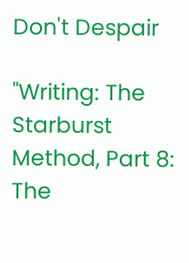Don't Despair

"Writing: The Starburst Method, Part 8: The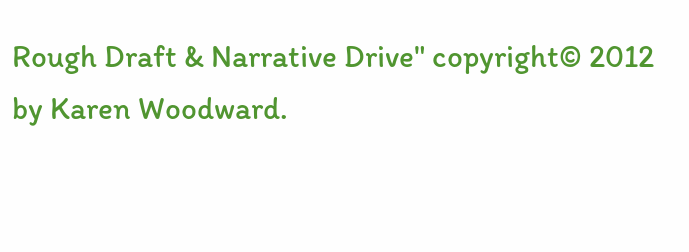Rough Draft & Narrative Drive" copyright© 2012 by Karen Woodward.